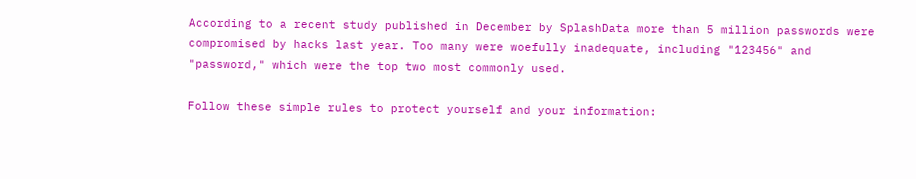According to a recent study published in December by SplashData more than 5 million passwords were compromised by hacks last year. Too many were woefully inadequate, including "123456" and "password," which were the top two most commonly used.

Follow these simple rules to protect yourself and your information: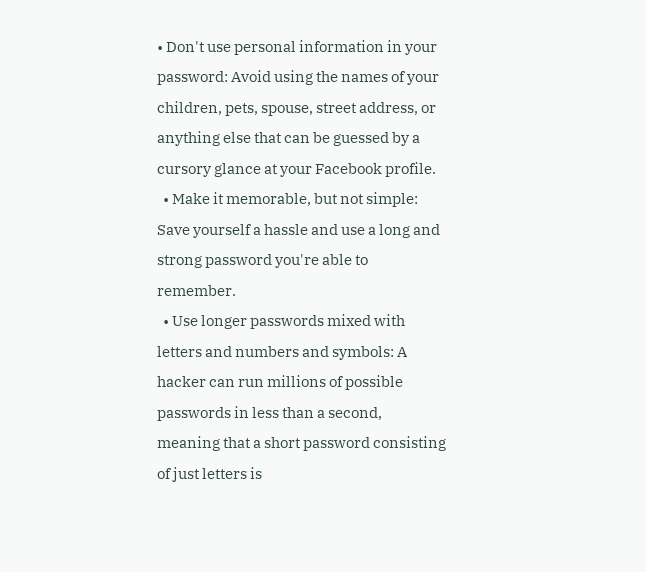• Don't use personal information in your password: Avoid using the names of your children, pets, spouse, street address, or anything else that can be guessed by a cursory glance at your Facebook profile.
  • Make it memorable, but not simple: Save yourself a hassle and use a long and strong password you're able to remember.
  • Use longer passwords mixed with letters and numbers and symbols: A hacker can run millions of possible passwords in less than a second, meaning that a short password consisting of just letters is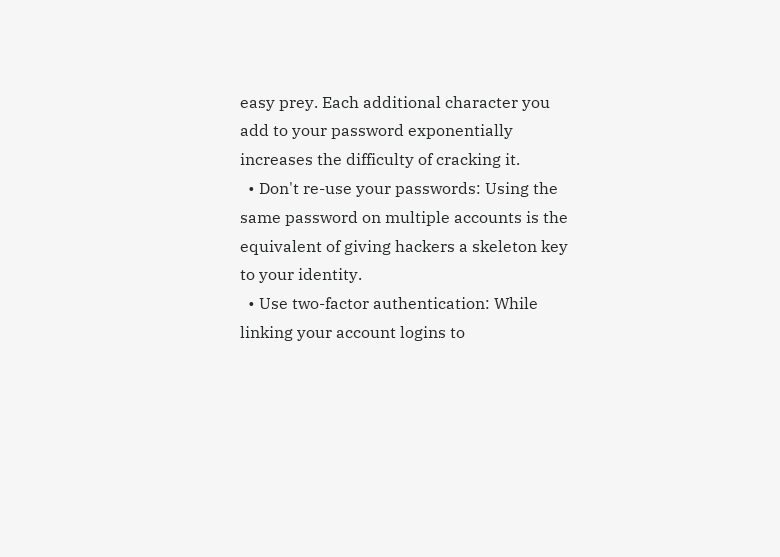easy prey. Each additional character you add to your password exponentially increases the difficulty of cracking it.
  • Don't re-use your passwords: Using the same password on multiple accounts is the equivalent of giving hackers a skeleton key to your identity.
  • Use two-factor authentication: While linking your account logins to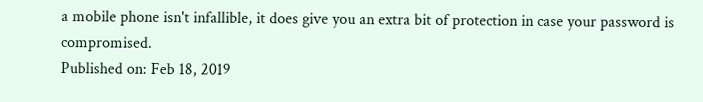a mobile phone isn't infallible, it does give you an extra bit of protection in case your password is compromised.
Published on: Feb 18, 2019